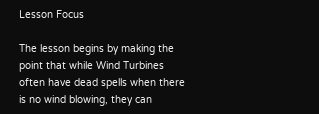Lesson Focus

The lesson begins by making the point that while Wind Turbines often have dead spells when there is no wind blowing, they can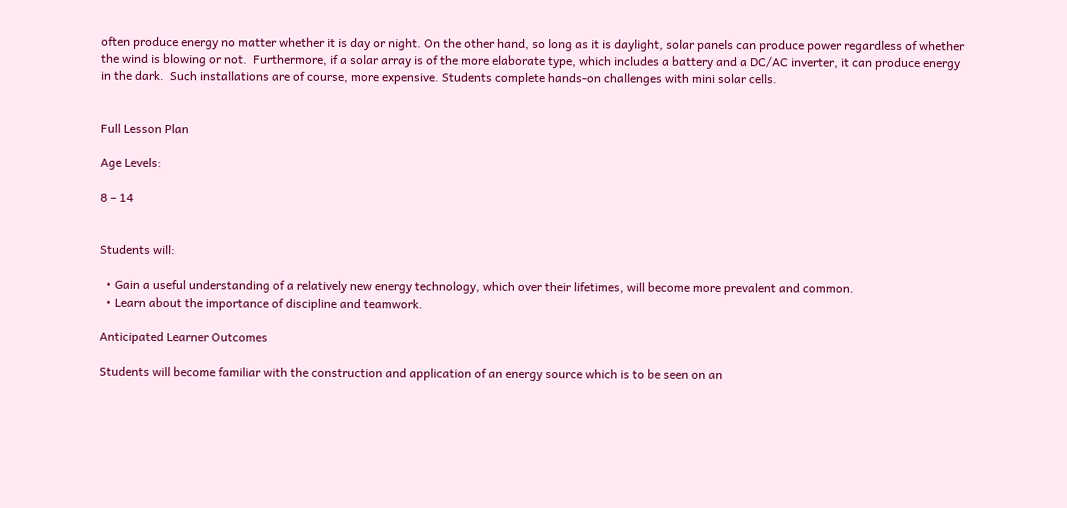often produce energy no matter whether it is day or night. On the other hand, so long as it is daylight, solar panels can produce power regardless of whether the wind is blowing or not.  Furthermore, if a solar array is of the more elaborate type, which includes a battery and a DC/AC inverter, it can produce energy in the dark.  Such installations are of course, more expensive. Students complete hands-on challenges with mini solar cells.


Full Lesson Plan

Age Levels:

8 – 14


Students will:

  • Gain a useful understanding of a relatively new energy technology, which over their lifetimes, will become more prevalent and common.
  • Learn about the importance of discipline and teamwork.

Anticipated Learner Outcomes

Students will become familiar with the construction and application of an energy source which is to be seen on an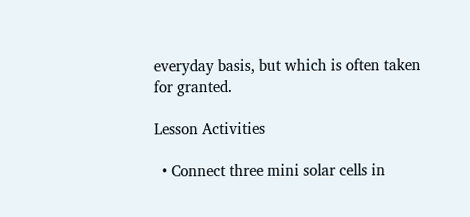everyday basis, but which is often taken for granted.

Lesson Activities

  • Connect three mini solar cells in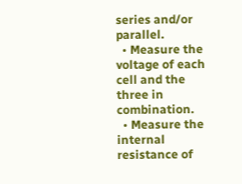series and/or parallel.
  • Measure the voltage of each cell and the three in combination.
  • Measure the internal resistance of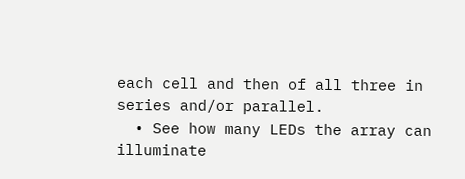each cell and then of all three in series and/or parallel.
  • See how many LEDs the array can illuminate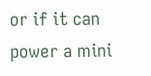or if it can power a mini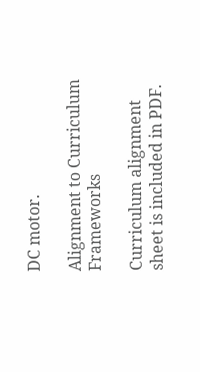DC motor.

Alignment to Curriculum Frameworks

Curriculum alignment sheet is included in PDF.